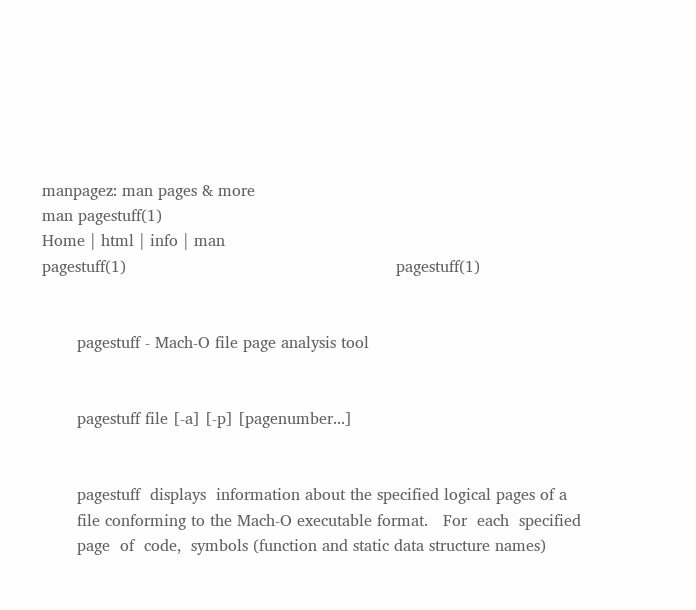manpagez: man pages & more
man pagestuff(1)
Home | html | info | man
pagestuff(1)                                                      pagestuff(1)


       pagestuff - Mach-O file page analysis tool


       pagestuff file [-a] [-p] [pagenumber...]


       pagestuff  displays  information about the specified logical pages of a
       file conforming to the Mach-O executable format.   For  each  specified
       page  of  code,  symbols (function and static data structure names)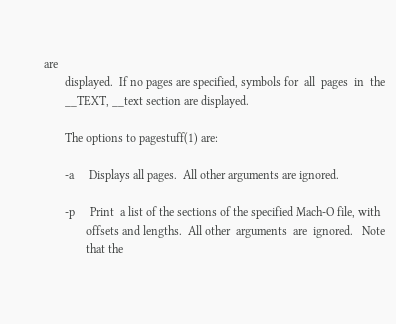are
       displayed.  If no pages are specified, symbols for  all  pages  in  the
       __TEXT, __text section are displayed.

       The options to pagestuff(1) are:

       -a     Displays all pages.  All other arguments are ignored.

       -p     Print  a list of the sections of the specified Mach-O file, with
              offsets and lengths.  All other  arguments  are  ignored.   Note
              that the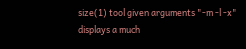size(1) tool given arguments "-m -l -x" displays a much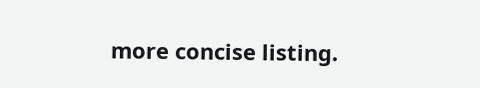more concise listing.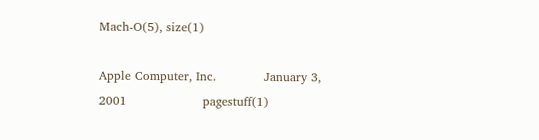Mach-O(5), size(1)

Apple Computer, Inc.            January 3, 2001                   pagestuff(1)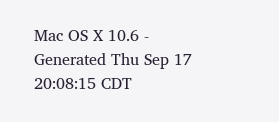Mac OS X 10.6 - Generated Thu Sep 17 20:08:15 CDT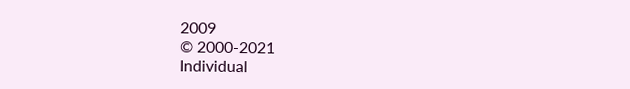2009
© 2000-2021
Individual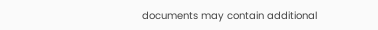documents may contain additional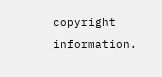copyright information.